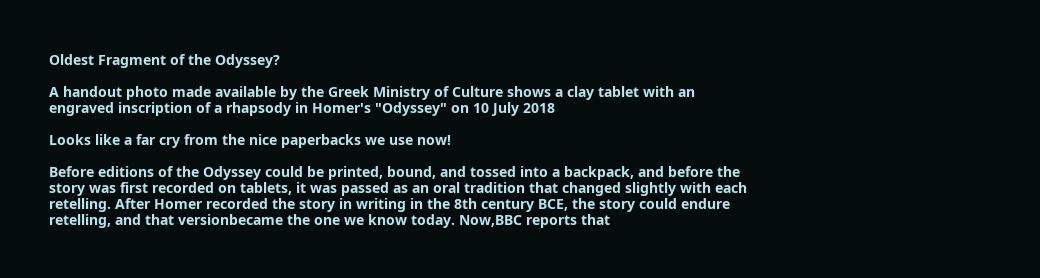Oldest Fragment of the Odyssey?

A handout photo made available by the Greek Ministry of Culture shows a clay tablet with an engraved inscription of a rhapsody in Homer's "Odyssey" on 10 July 2018

Looks like a far cry from the nice paperbacks we use now!

Before editions of the Odyssey could be printed, bound, and tossed into a backpack, and before the story was first recorded on tablets, it was passed as an oral tradition that changed slightly with each retelling. After Homer recorded the story in writing in the 8th century BCE, the story could endure retelling, and that versionbecame the one we know today. Now,BBC reports that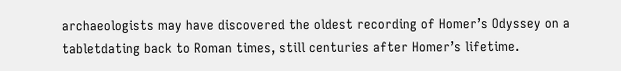archaeologists may have discovered the oldest recording of Homer’s Odyssey on a tabletdating back to Roman times, still centuries after Homer’s lifetime.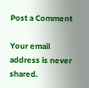Post a Comment

Your email address is never shared.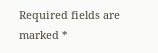Required fields are marked *